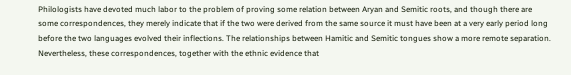Philologists have devoted much labor to the problem of proving some relation between Aryan and Semitic roots, and though there are some correspondences, they merely indicate that if the two were derived from the same source it must have been at a very early period long before the two languages evolved their inflections. The relationships between Hamitic and Semitic tongues show a more remote separation. Nevertheless, these correspondences, together with the ethnic evidence that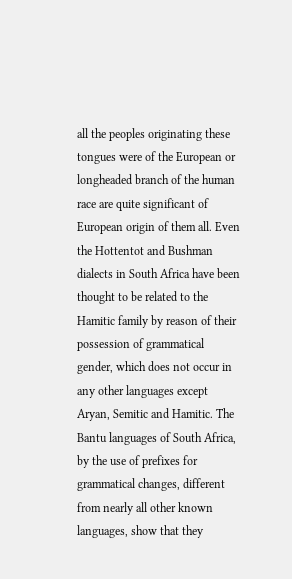all the peoples originating these tongues were of the European or longheaded branch of the human race are quite significant of European origin of them all. Even the Hottentot and Bushman dialects in South Africa have been thought to be related to the Hamitic family by reason of their possession of grammatical gender, which does not occur in any other languages except Aryan, Semitic and Hamitic. The Bantu languages of South Africa, by the use of prefixes for grammatical changes, different from nearly all other known languages, show that they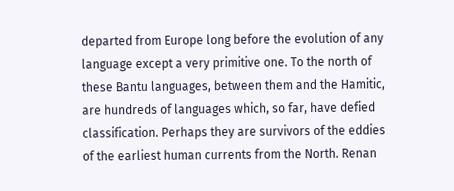departed from Europe long before the evolution of any language except a very primitive one. To the north of these Bantu languages, between them and the Hamitic, are hundreds of languages which, so far, have defied classification. Perhaps they are survivors of the eddies of the earliest human currents from the North. Renan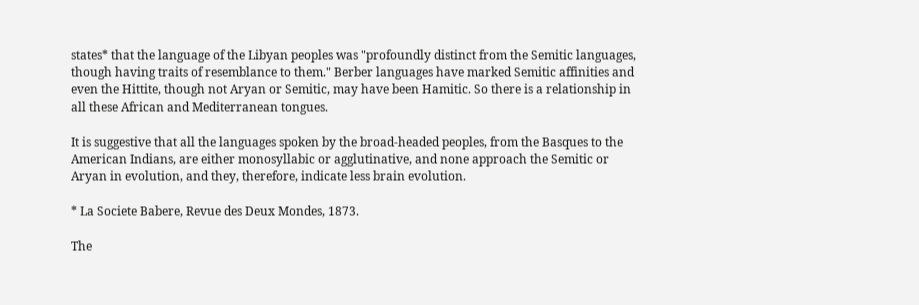states* that the language of the Libyan peoples was "profoundly distinct from the Semitic languages, though having traits of resemblance to them." Berber languages have marked Semitic affinities and even the Hittite, though not Aryan or Semitic, may have been Hamitic. So there is a relationship in all these African and Mediterranean tongues.

It is suggestive that all the languages spoken by the broad-headed peoples, from the Basques to the American Indians, are either monosyllabic or agglutinative, and none approach the Semitic or Aryan in evolution, and they, therefore, indicate less brain evolution.

* La Societe Babere, Revue des Deux Mondes, 1873.

The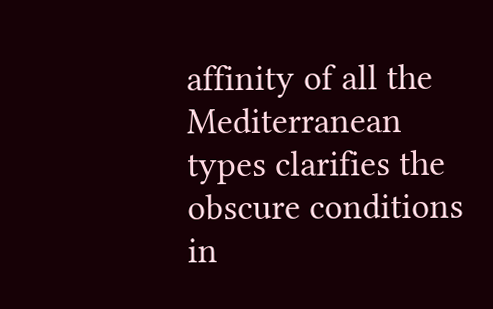affinity of all the Mediterranean types clarifies the obscure conditions in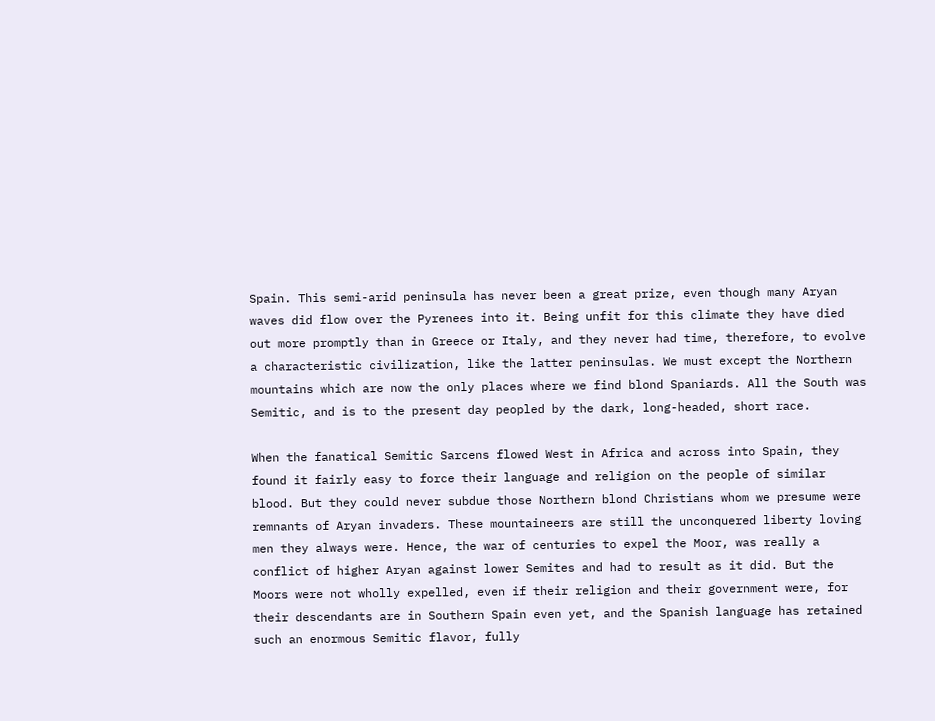Spain. This semi-arid peninsula has never been a great prize, even though many Aryan waves did flow over the Pyrenees into it. Being unfit for this climate they have died out more promptly than in Greece or Italy, and they never had time, therefore, to evolve a characteristic civilization, like the latter peninsulas. We must except the Northern mountains which are now the only places where we find blond Spaniards. All the South was Semitic, and is to the present day peopled by the dark, long-headed, short race.

When the fanatical Semitic Sarcens flowed West in Africa and across into Spain, they found it fairly easy to force their language and religion on the people of similar blood. But they could never subdue those Northern blond Christians whom we presume were remnants of Aryan invaders. These mountaineers are still the unconquered liberty loving men they always were. Hence, the war of centuries to expel the Moor, was really a conflict of higher Aryan against lower Semites and had to result as it did. But the Moors were not wholly expelled, even if their religion and their government were, for their descendants are in Southern Spain even yet, and the Spanish language has retained such an enormous Semitic flavor, fully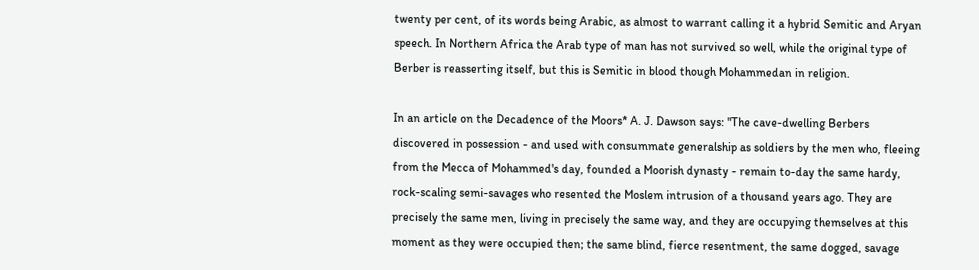twenty per cent, of its words being Arabic, as almost to warrant calling it a hybrid Semitic and Aryan speech. In Northern Africa the Arab type of man has not survived so well, while the original type of Berber is reasserting itself, but this is Semitic in blood though Mohammedan in religion.

In an article on the Decadence of the Moors* A. J. Dawson says: "The cave-dwelling Berbers discovered in possession - and used with consummate generalship as soldiers by the men who, fleeing from the Mecca of Mohammed's day, founded a Moorish dynasty - remain to-day the same hardy, rock-scaling semi-savages who resented the Moslem intrusion of a thousand years ago. They are precisely the same men, living in precisely the same way, and they are occupying themselves at this moment as they were occupied then; the same blind, fierce resentment, the same dogged, savage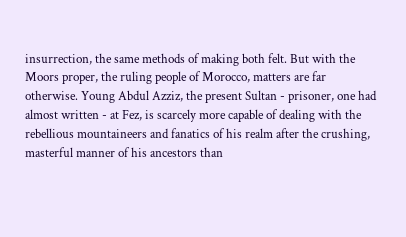insurrection, the same methods of making both felt. But with the Moors proper, the ruling people of Morocco, matters are far otherwise. Young Abdul Azziz, the present Sultan - prisoner, one had almost written - at Fez, is scarcely more capable of dealing with the rebellious mountaineers and fanatics of his realm after the crushing, masterful manner of his ancestors than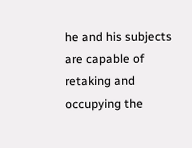he and his subjects are capable of retaking and occupying the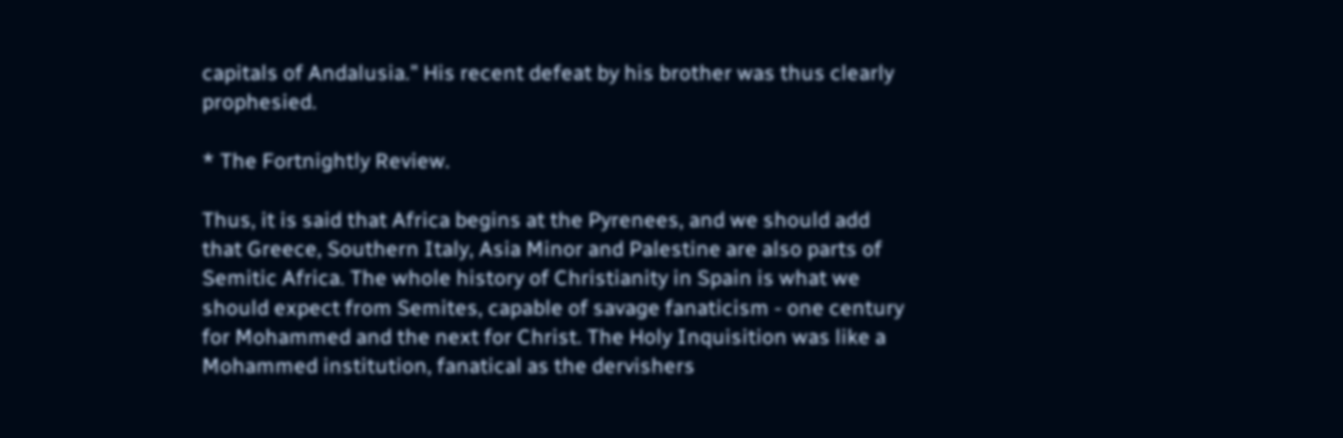capitals of Andalusia." His recent defeat by his brother was thus clearly prophesied.

* The Fortnightly Review.

Thus, it is said that Africa begins at the Pyrenees, and we should add that Greece, Southern Italy, Asia Minor and Palestine are also parts of Semitic Africa. The whole history of Christianity in Spain is what we should expect from Semites, capable of savage fanaticism - one century for Mohammed and the next for Christ. The Holy Inquisition was like a Mohammed institution, fanatical as the dervishers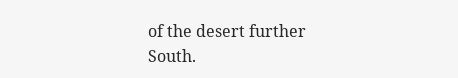of the desert further South.